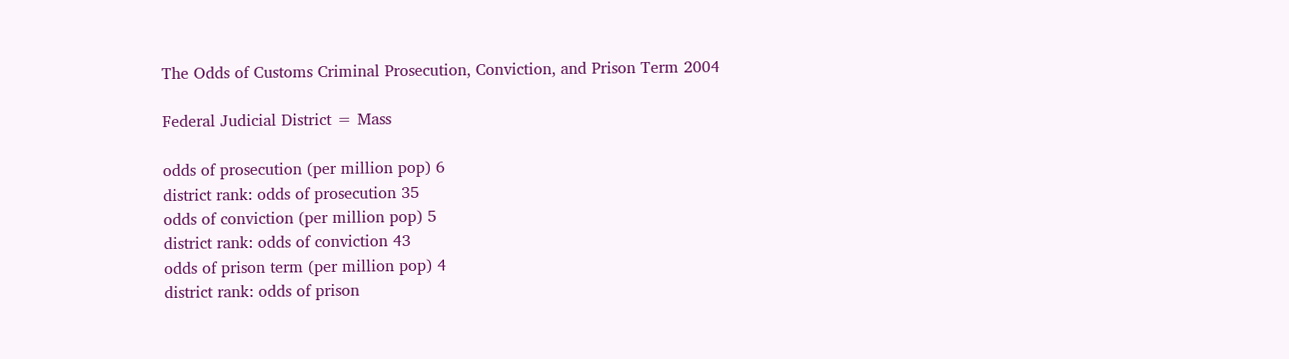The Odds of Customs Criminal Prosecution, Conviction, and Prison Term 2004

Federal Judicial District = Mass

odds of prosecution (per million pop) 6
district rank: odds of prosecution 35
odds of conviction (per million pop) 5
district rank: odds of conviction 43
odds of prison term (per million pop) 4
district rank: odds of prison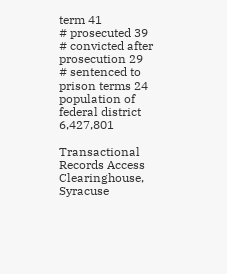term 41
# prosecuted 39
# convicted after prosecution 29
# sentenced to prison terms 24
population of federal district 6,427,801

Transactional Records Access Clearinghouse, Syracuse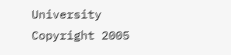University
Copyright 2005